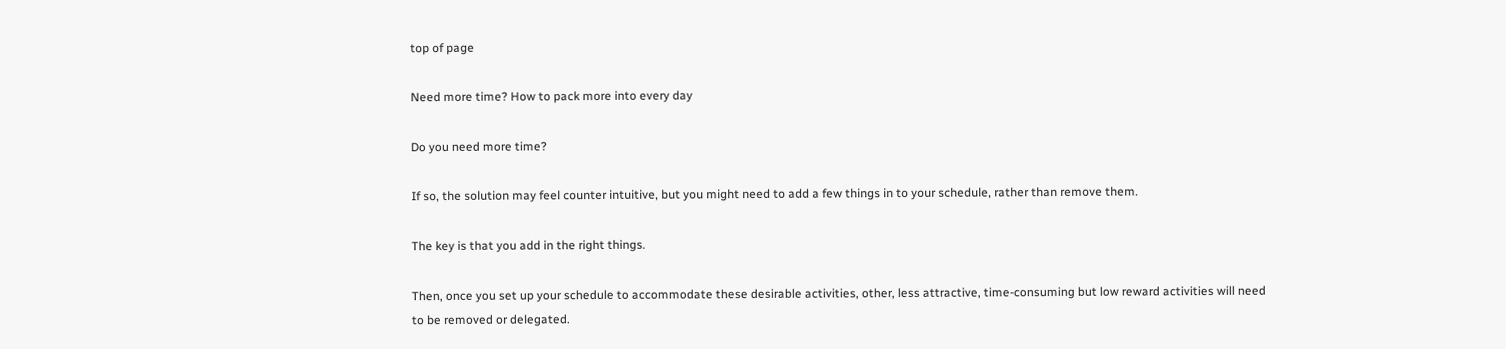top of page

Need more time? How to pack more into every day

Do you need more time?

If so, the solution may feel counter intuitive, but you might need to add a few things in to your schedule, rather than remove them.

The key is that you add in the right things.

Then, once you set up your schedule to accommodate these desirable activities, other, less attractive, time-consuming but low reward activities will need to be removed or delegated.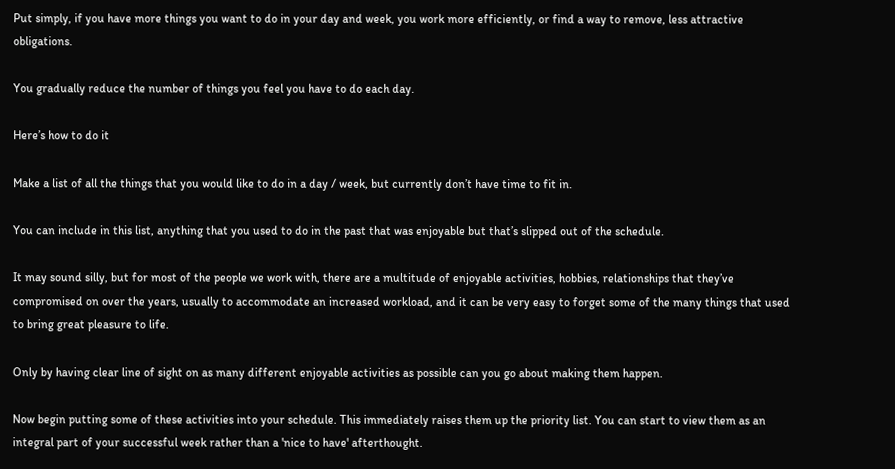Put simply, if you have more things you want to do in your day and week, you work more efficiently, or find a way to remove, less attractive obligations.

You gradually reduce the number of things you feel you have to do each day.

Here’s how to do it

Make a list of all the things that you would like to do in a day / week, but currently don’t have time to fit in.

You can include in this list, anything that you used to do in the past that was enjoyable but that’s slipped out of the schedule.

It may sound silly, but for most of the people we work with, there are a multitude of enjoyable activities, hobbies, relationships that they’ve compromised on over the years, usually to accommodate an increased workload, and it can be very easy to forget some of the many things that used to bring great pleasure to life.

Only by having clear line of sight on as many different enjoyable activities as possible can you go about making them happen.

Now begin putting some of these activities into your schedule. This immediately raises them up the priority list. You can start to view them as an integral part of your successful week rather than a 'nice to have' afterthought.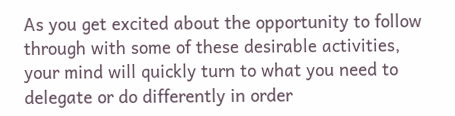As you get excited about the opportunity to follow through with some of these desirable activities, your mind will quickly turn to what you need to delegate or do differently in order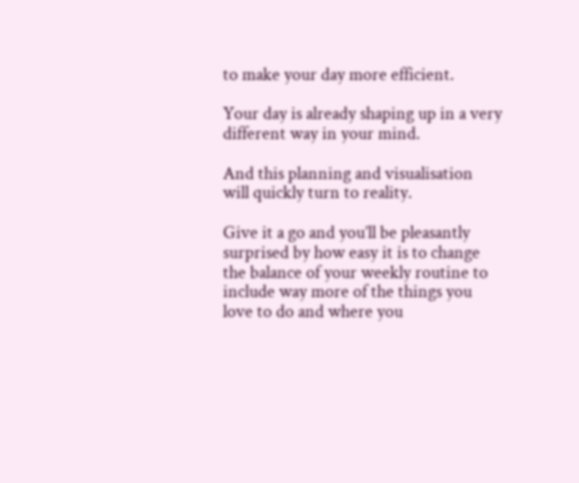to make your day more efficient.

Your day is already shaping up in a very different way in your mind.

And this planning and visualisation will quickly turn to reality.

Give it a go and you’ll be pleasantly surprised by how easy it is to change the balance of your weekly routine to include way more of the things you love to do and where you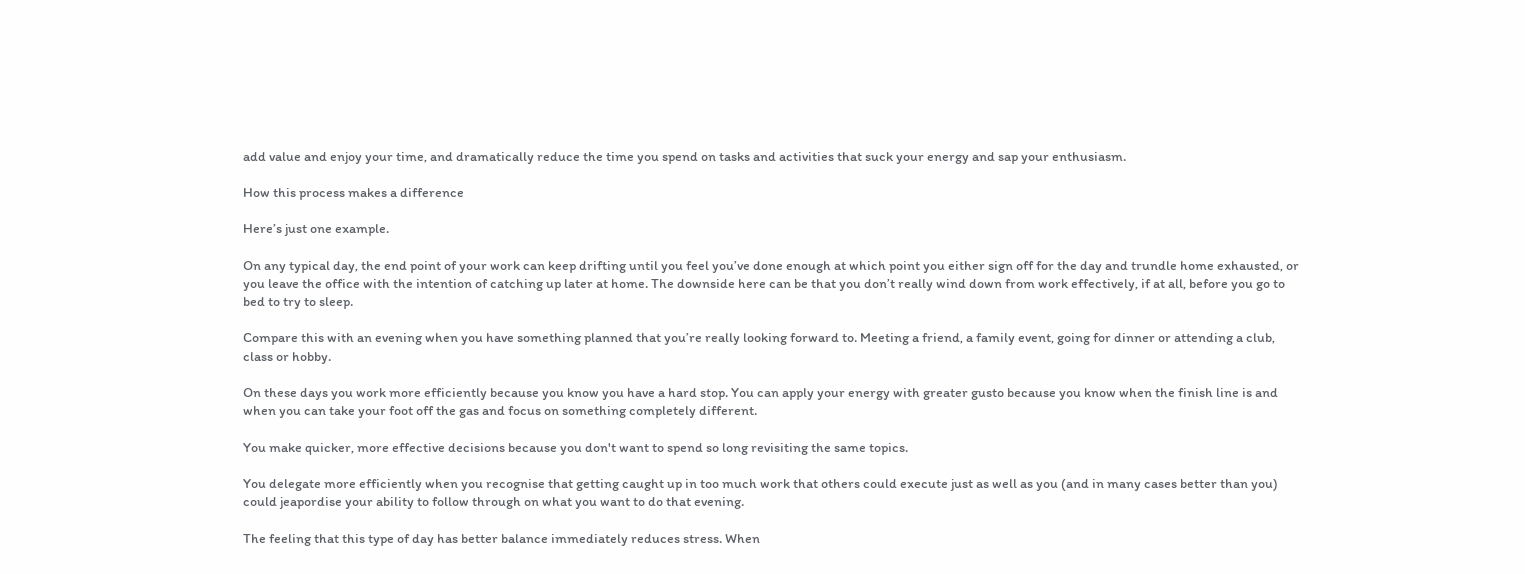add value and enjoy your time, and dramatically reduce the time you spend on tasks and activities that suck your energy and sap your enthusiasm.

How this process makes a difference

Here’s just one example.

On any typical day, the end point of your work can keep drifting until you feel you’ve done enough at which point you either sign off for the day and trundle home exhausted, or you leave the office with the intention of catching up later at home. The downside here can be that you don’t really wind down from work effectively, if at all, before you go to bed to try to sleep.

Compare this with an evening when you have something planned that you’re really looking forward to. Meeting a friend, a family event, going for dinner or attending a club, class or hobby.

On these days you work more efficiently because you know you have a hard stop. You can apply your energy with greater gusto because you know when the finish line is and when you can take your foot off the gas and focus on something completely different.

You make quicker, more effective decisions because you don't want to spend so long revisiting the same topics.

You delegate more efficiently when you recognise that getting caught up in too much work that others could execute just as well as you (and in many cases better than you) could jeapordise your ability to follow through on what you want to do that evening.

The feeling that this type of day has better balance immediately reduces stress. When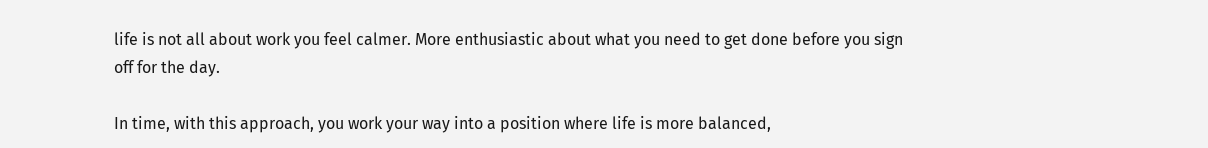life is not all about work you feel calmer. More enthusiastic about what you need to get done before you sign off for the day.

In time, with this approach, you work your way into a position where life is more balanced,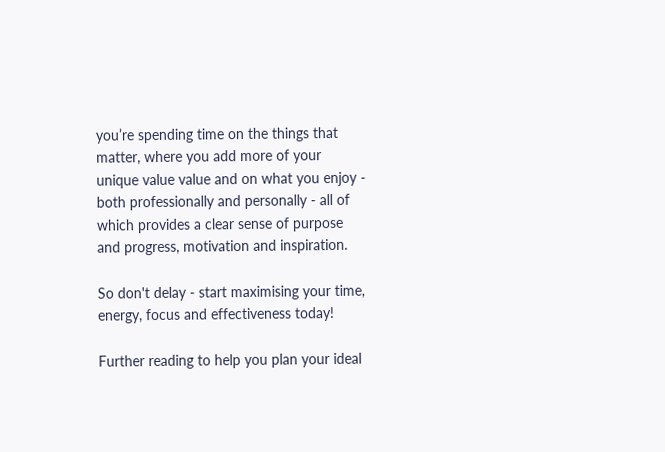you’re spending time on the things that matter, where you add more of your unique value value and on what you enjoy - both professionally and personally - all of which provides a clear sense of purpose and progress, motivation and inspiration.

So don't delay - start maximising your time, energy, focus and effectiveness today!

Further reading to help you plan your ideal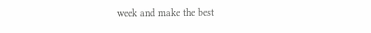week and make the best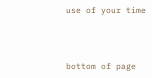use of your time



bottom of page